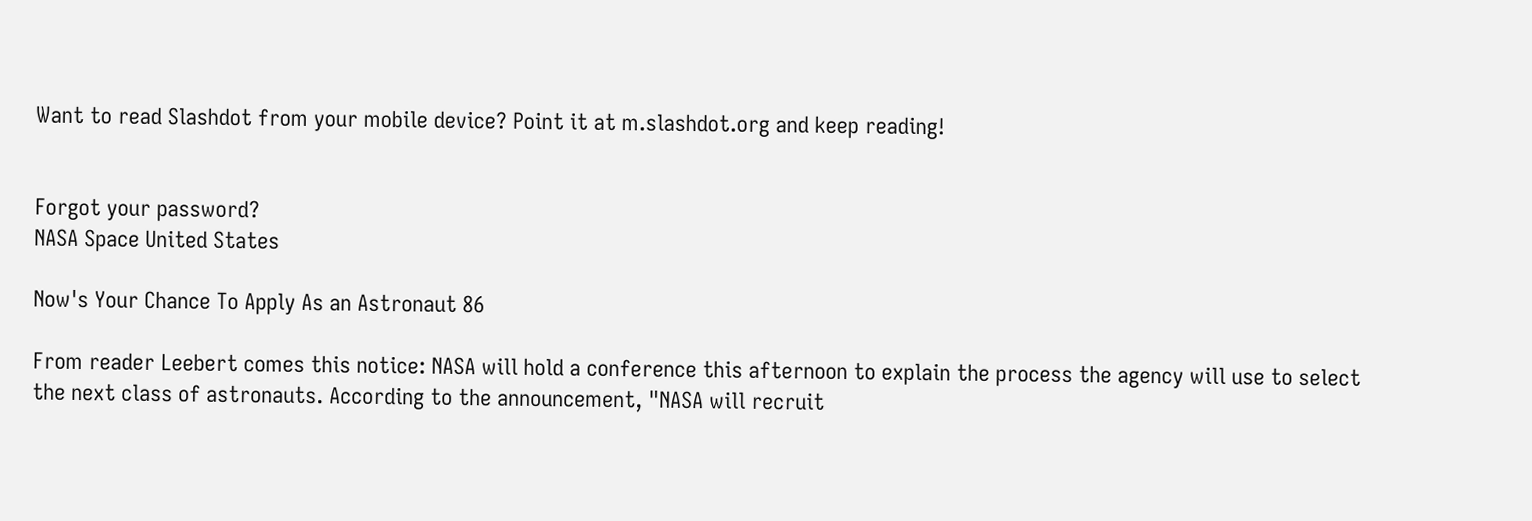Want to read Slashdot from your mobile device? Point it at m.slashdot.org and keep reading!


Forgot your password?
NASA Space United States

Now's Your Chance To Apply As an Astronaut 86

From reader Leebert comes this notice: NASA will hold a conference this afternoon to explain the process the agency will use to select the next class of astronauts. According to the announcement, "NASA will recruit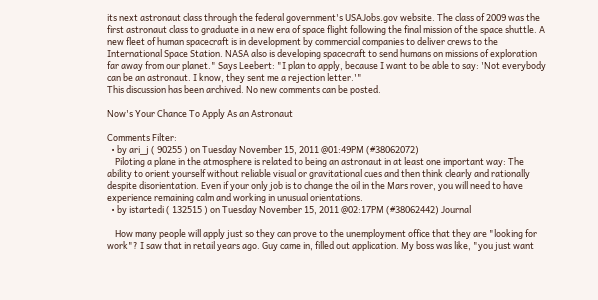its next astronaut class through the federal government's USAJobs.gov website. The class of 2009 was the first astronaut class to graduate in a new era of space flight following the final mission of the space shuttle. A new fleet of human spacecraft is in development by commercial companies to deliver crews to the International Space Station. NASA also is developing spacecraft to send humans on missions of exploration far away from our planet." Says Leebert: "I plan to apply, because I want to be able to say: 'Not everybody can be an astronaut. I know, they sent me a rejection letter.'"
This discussion has been archived. No new comments can be posted.

Now's Your Chance To Apply As an Astronaut

Comments Filter:
  • by ari_j ( 90255 ) on Tuesday November 15, 2011 @01:49PM (#38062072)
    Piloting a plane in the atmosphere is related to being an astronaut in at least one important way: The ability to orient yourself without reliable visual or gravitational cues and then think clearly and rationally despite disorientation. Even if your only job is to change the oil in the Mars rover, you will need to have experience remaining calm and working in unusual orientations.
  • by istartedi ( 132515 ) on Tuesday November 15, 2011 @02:17PM (#38062442) Journal

    How many people will apply just so they can prove to the unemployment office that they are "looking for work"? I saw that in retail years ago. Guy came in, filled out application. My boss was like, "you just want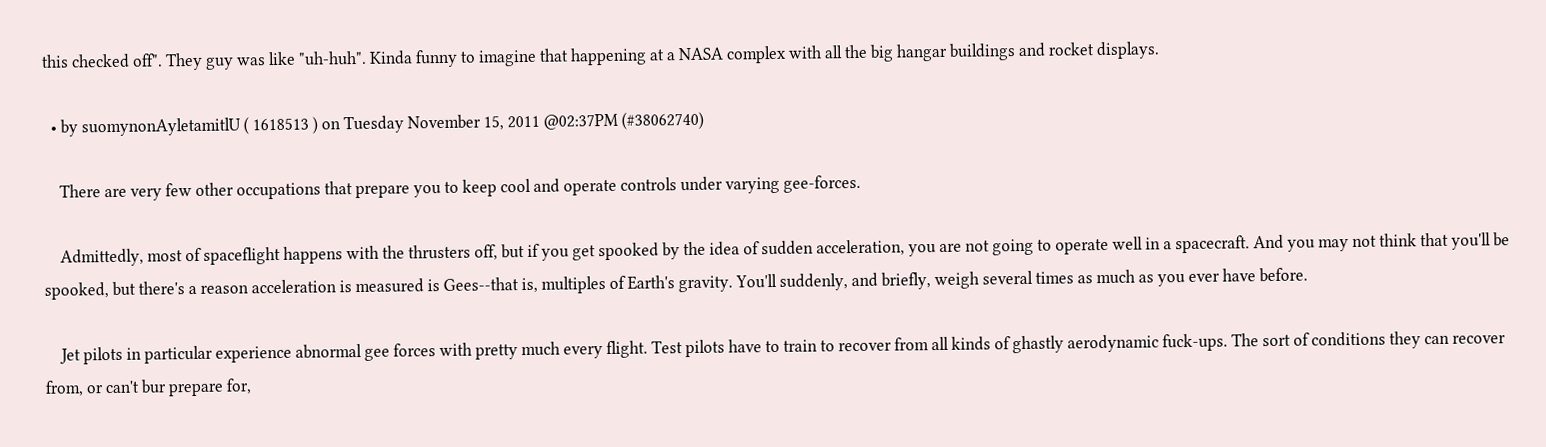this checked off". They guy was like "uh-huh". Kinda funny to imagine that happening at a NASA complex with all the big hangar buildings and rocket displays.

  • by suomynonAyletamitlU ( 1618513 ) on Tuesday November 15, 2011 @02:37PM (#38062740)

    There are very few other occupations that prepare you to keep cool and operate controls under varying gee-forces.

    Admittedly, most of spaceflight happens with the thrusters off, but if you get spooked by the idea of sudden acceleration, you are not going to operate well in a spacecraft. And you may not think that you'll be spooked, but there's a reason acceleration is measured is Gees--that is, multiples of Earth's gravity. You'll suddenly, and briefly, weigh several times as much as you ever have before.

    Jet pilots in particular experience abnormal gee forces with pretty much every flight. Test pilots have to train to recover from all kinds of ghastly aerodynamic fuck-ups. The sort of conditions they can recover from, or can't bur prepare for,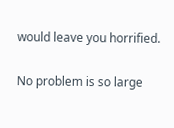would leave you horrified.

No problem is so large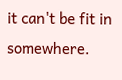it can't be fit in somewhere.